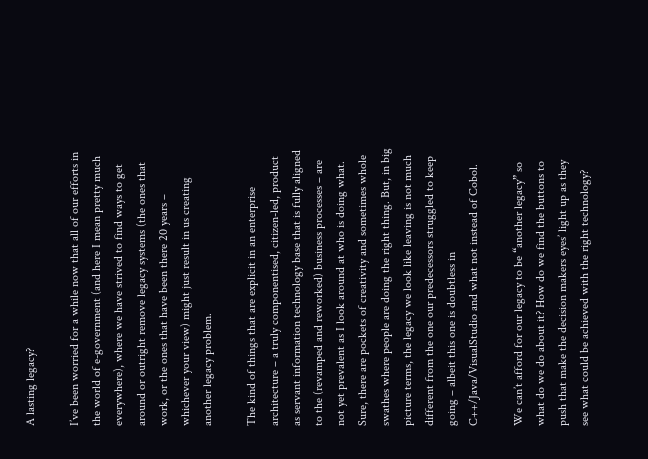A lasting legacy?

I’ve been worried for a while now that all of our efforts in the world of e-government (and here I mean pretty much everywhere), where we have strived to find ways to get around or outright remove legacy systems (the ones that work, or the ones that have been there 20 years – whichever your view) might just result in us creating another legacy problem.

The kind of things that are explicit in an enterprise architecture – a truly componentised, citizen-led, product as servant information technology base that is fully aligned to the (revamped and reworked) business processes – are not yet prevalent as I look around at who is doing what. Sure, there are pockets of creativity and sometimes whole swathes where people are doing the right thing. But, in big picture terms, the legacy we look like leaving is not much different from the one our predecessors struggled to keep going – albeit this one is doubtless in C++/Java/VisualStudio and what not instead of Cobol.

We can’t afford for our legacy to be “another legacy” so what do we do about it? How do we find the buttons to push that make the decision makers eyes’ light up as they see what could be achieved with the right technology?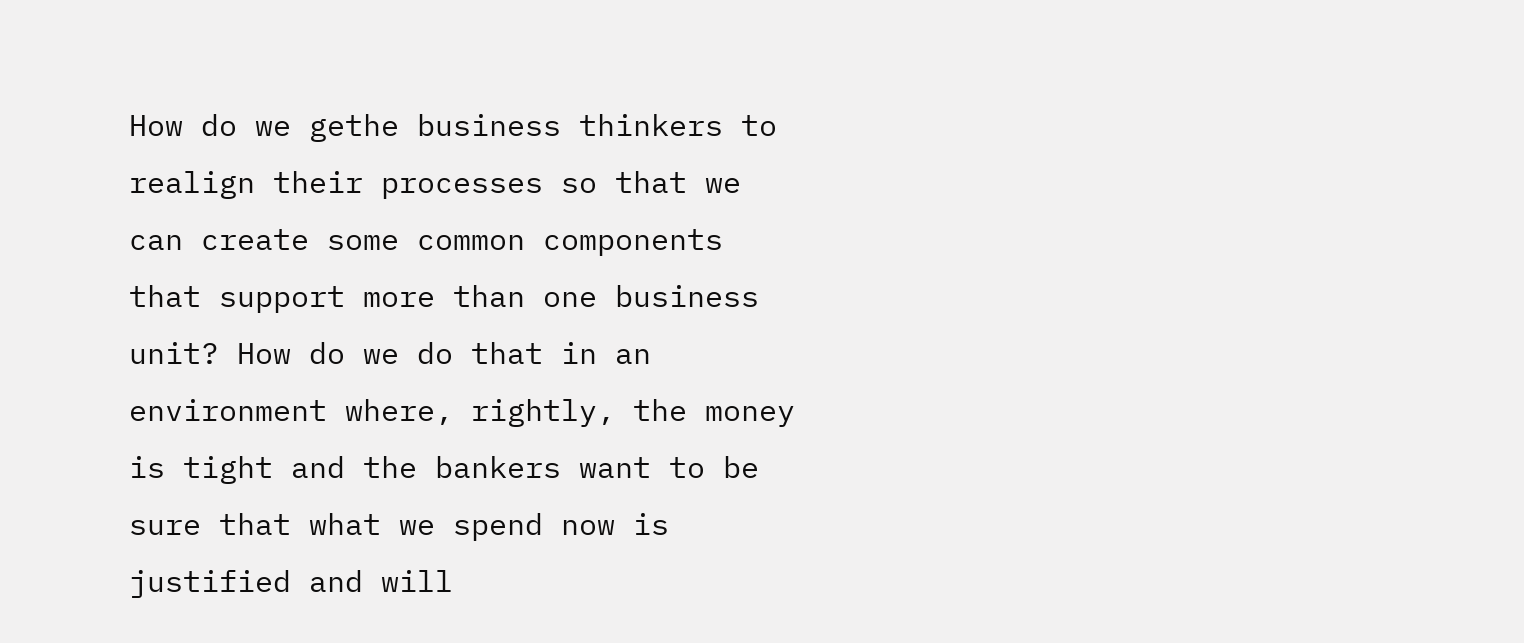How do we gethe business thinkers to realign their processes so that we can create some common components that support more than one business unit? How do we do that in an environment where, rightly, the money is tight and the bankers want to be sure that what we spend now is justified and will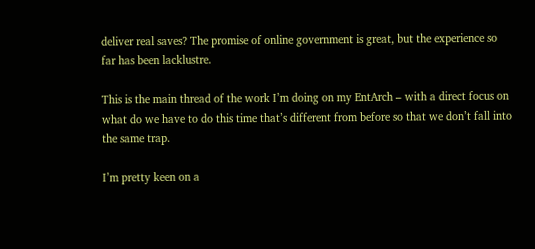deliver real saves? The promise of online government is great, but the experience so far has been lacklustre.

This is the main thread of the work I’m doing on my EntArch – with a direct focus on what do we have to do this time that’s different from before so that we don’t fall into the same trap.

I’m pretty keen on a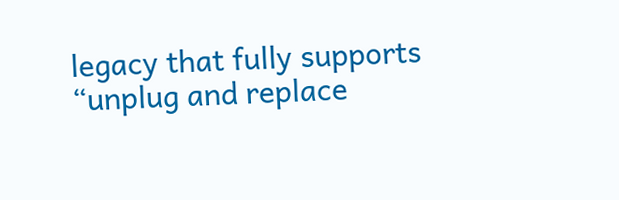legacy that fully supports “unplug and replace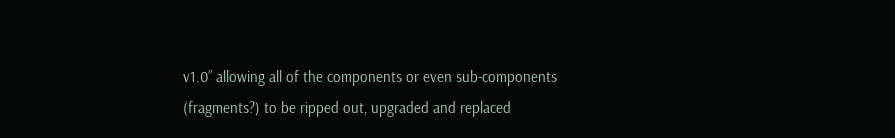v1.0” allowing all of the components or even sub-components (fragments?) to be ripped out, upgraded and replaced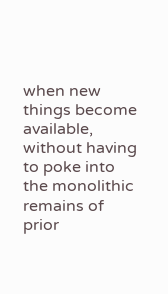when new things become available, without having to poke into the monolithic remains of prior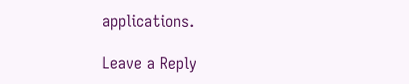applications.

Leave a Reply